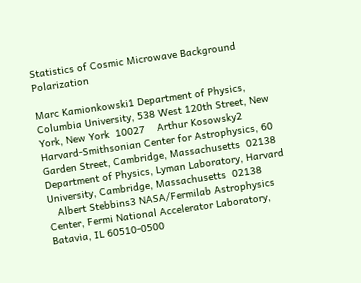Statistics of Cosmic Microwave Background Polarization

Marc Kamionkowski1 Department of Physics, Columbia University, 538 West 120th Street, New York, New York  10027    Arthur Kosowsky2 Harvard-Smithsonian Center for Astrophysics, 60 Garden Street, Cambridge, Massachusetts  02138
Department of Physics, Lyman Laboratory, Harvard University, Cambridge, Massachusetts  02138
   Albert Stebbins3 NASA/Fermilab Astrophysics Center, Fermi National Accelerator Laboratory, Batavia, IL 60510-0500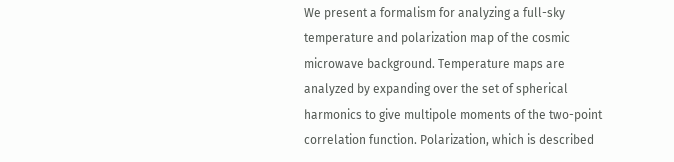We present a formalism for analyzing a full-sky temperature and polarization map of the cosmic microwave background. Temperature maps are analyzed by expanding over the set of spherical harmonics to give multipole moments of the two-point correlation function. Polarization, which is described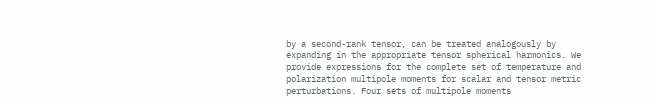by a second-rank tensor, can be treated analogously by expanding in the appropriate tensor spherical harmonics. We provide expressions for the complete set of temperature and polarization multipole moments for scalar and tensor metric perturbations. Four sets of multipole moments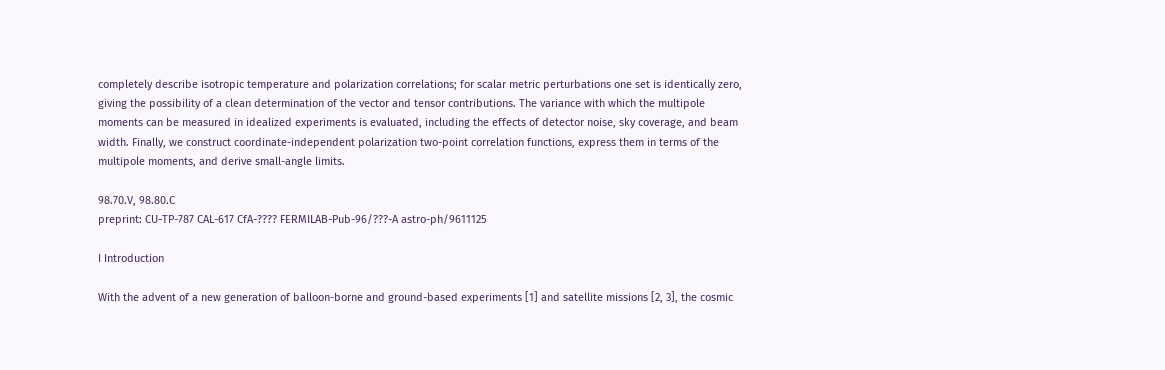completely describe isotropic temperature and polarization correlations; for scalar metric perturbations one set is identically zero, giving the possibility of a clean determination of the vector and tensor contributions. The variance with which the multipole moments can be measured in idealized experiments is evaluated, including the effects of detector noise, sky coverage, and beam width. Finally, we construct coordinate-independent polarization two-point correlation functions, express them in terms of the multipole moments, and derive small-angle limits.

98.70.V, 98.80.C
preprint: CU-TP-787 CAL-617 CfA-???? FERMILAB-Pub-96/???-A astro-ph/9611125

I Introduction

With the advent of a new generation of balloon-borne and ground-based experiments [1] and satellite missions [2, 3], the cosmic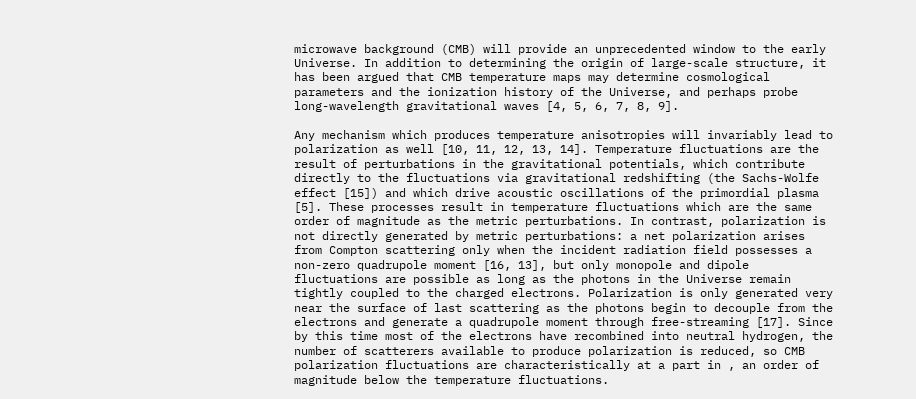microwave background (CMB) will provide an unprecedented window to the early Universe. In addition to determining the origin of large-scale structure, it has been argued that CMB temperature maps may determine cosmological parameters and the ionization history of the Universe, and perhaps probe long-wavelength gravitational waves [4, 5, 6, 7, 8, 9].

Any mechanism which produces temperature anisotropies will invariably lead to polarization as well [10, 11, 12, 13, 14]. Temperature fluctuations are the result of perturbations in the gravitational potentials, which contribute directly to the fluctuations via gravitational redshifting (the Sachs-Wolfe effect [15]) and which drive acoustic oscillations of the primordial plasma [5]. These processes result in temperature fluctuations which are the same order of magnitude as the metric perturbations. In contrast, polarization is not directly generated by metric perturbations: a net polarization arises from Compton scattering only when the incident radiation field possesses a non-zero quadrupole moment [16, 13], but only monopole and dipole fluctuations are possible as long as the photons in the Universe remain tightly coupled to the charged electrons. Polarization is only generated very near the surface of last scattering as the photons begin to decouple from the electrons and generate a quadrupole moment through free-streaming [17]. Since by this time most of the electrons have recombined into neutral hydrogen, the number of scatterers available to produce polarization is reduced, so CMB polarization fluctuations are characteristically at a part in , an order of magnitude below the temperature fluctuations.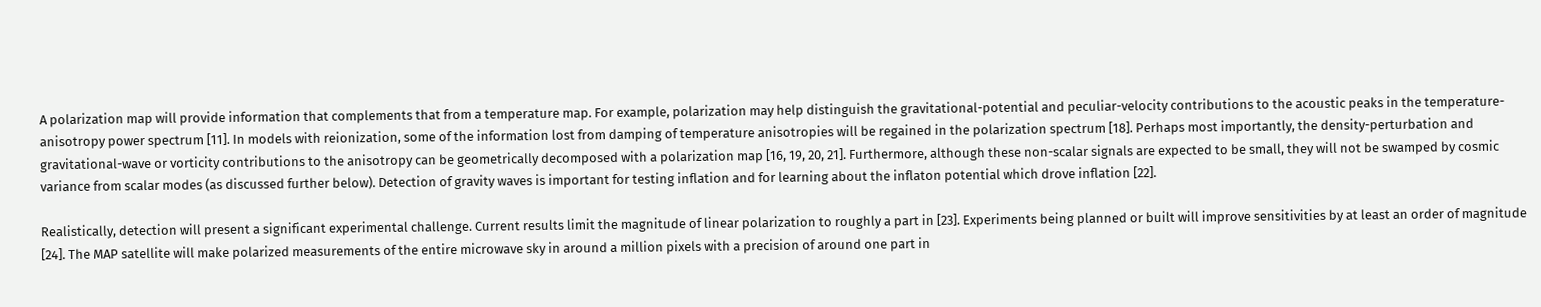A polarization map will provide information that complements that from a temperature map. For example, polarization may help distinguish the gravitational-potential and peculiar-velocity contributions to the acoustic peaks in the temperature-anisotropy power spectrum [11]. In models with reionization, some of the information lost from damping of temperature anisotropies will be regained in the polarization spectrum [18]. Perhaps most importantly, the density-perturbation and gravitational-wave or vorticity contributions to the anisotropy can be geometrically decomposed with a polarization map [16, 19, 20, 21]. Furthermore, although these non-scalar signals are expected to be small, they will not be swamped by cosmic variance from scalar modes (as discussed further below). Detection of gravity waves is important for testing inflation and for learning about the inflaton potential which drove inflation [22].

Realistically, detection will present a significant experimental challenge. Current results limit the magnitude of linear polarization to roughly a part in [23]. Experiments being planned or built will improve sensitivities by at least an order of magnitude [24]. The MAP satellite will make polarized measurements of the entire microwave sky in around a million pixels with a precision of around one part in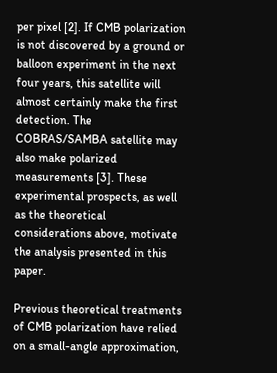per pixel [2]. If CMB polarization is not discovered by a ground or balloon experiment in the next four years, this satellite will almost certainly make the first detection. The COBRAS/SAMBA satellite may also make polarized measurements [3]. These experimental prospects, as well as the theoretical considerations above, motivate the analysis presented in this paper.

Previous theoretical treatments of CMB polarization have relied on a small-angle approximation,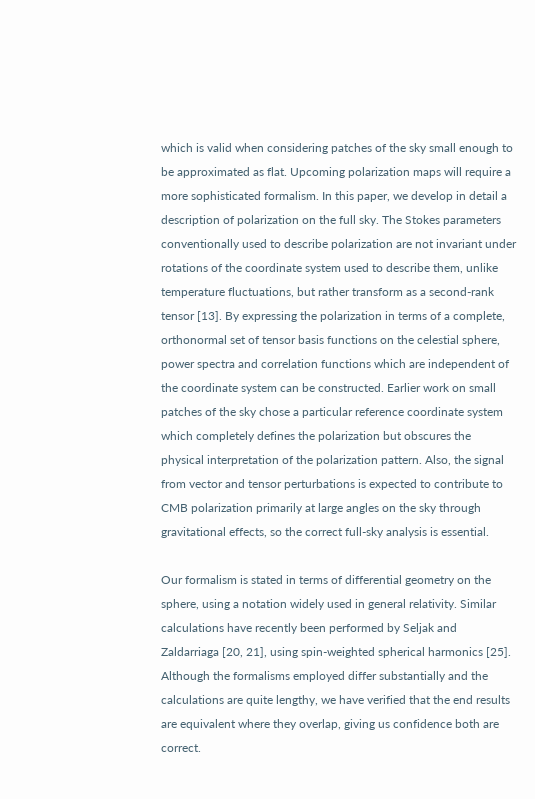which is valid when considering patches of the sky small enough to be approximated as flat. Upcoming polarization maps will require a more sophisticated formalism. In this paper, we develop in detail a description of polarization on the full sky. The Stokes parameters conventionally used to describe polarization are not invariant under rotations of the coordinate system used to describe them, unlike temperature fluctuations, but rather transform as a second-rank tensor [13]. By expressing the polarization in terms of a complete, orthonormal set of tensor basis functions on the celestial sphere, power spectra and correlation functions which are independent of the coordinate system can be constructed. Earlier work on small patches of the sky chose a particular reference coordinate system which completely defines the polarization but obscures the physical interpretation of the polarization pattern. Also, the signal from vector and tensor perturbations is expected to contribute to CMB polarization primarily at large angles on the sky through gravitational effects, so the correct full-sky analysis is essential.

Our formalism is stated in terms of differential geometry on the sphere, using a notation widely used in general relativity. Similar calculations have recently been performed by Seljak and Zaldarriaga [20, 21], using spin-weighted spherical harmonics [25]. Although the formalisms employed differ substantially and the calculations are quite lengthy, we have verified that the end results are equivalent where they overlap, giving us confidence both are correct.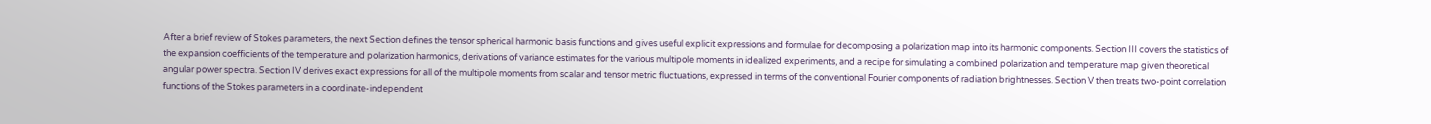After a brief review of Stokes parameters, the next Section defines the tensor spherical harmonic basis functions and gives useful explicit expressions and formulae for decomposing a polarization map into its harmonic components. Section III covers the statistics of the expansion coefficients of the temperature and polarization harmonics, derivations of variance estimates for the various multipole moments in idealized experiments, and a recipe for simulating a combined polarization and temperature map given theoretical angular power spectra. Section IV derives exact expressions for all of the multipole moments from scalar and tensor metric fluctuations, expressed in terms of the conventional Fourier components of radiation brightnesses. Section V then treats two-point correlation functions of the Stokes parameters in a coordinate-independent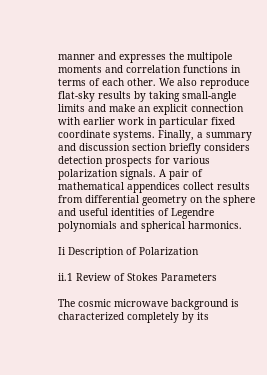manner and expresses the multipole moments and correlation functions in terms of each other. We also reproduce flat-sky results by taking small-angle limits and make an explicit connection with earlier work in particular fixed coordinate systems. Finally, a summary and discussion section briefly considers detection prospects for various polarization signals. A pair of mathematical appendices collect results from differential geometry on the sphere and useful identities of Legendre polynomials and spherical harmonics.

Ii Description of Polarization

ii.1 Review of Stokes Parameters

The cosmic microwave background is characterized completely by its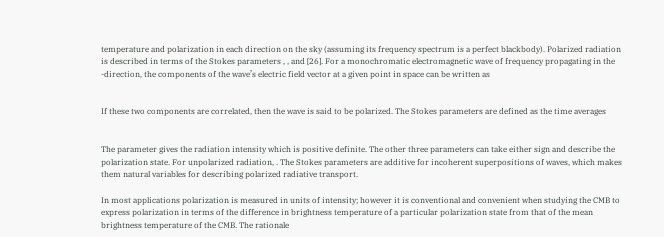temperature and polarization in each direction on the sky (assuming its frequency spectrum is a perfect blackbody). Polarized radiation is described in terms of the Stokes parameters , , and [26]. For a monochromatic electromagnetic wave of frequency propagating in the -direction, the components of the wave’s electric field vector at a given point in space can be written as


If these two components are correlated, then the wave is said to be polarized. The Stokes parameters are defined as the time averages


The parameter gives the radiation intensity which is positive definite. The other three parameters can take either sign and describe the polarization state. For unpolarized radiation, . The Stokes parameters are additive for incoherent superpositions of waves, which makes them natural variables for describing polarized radiative transport.

In most applications polarization is measured in units of intensity; however it is conventional and convenient when studying the CMB to express polarization in terms of the difference in brightness temperature of a particular polarization state from that of the mean brightness temperature of the CMB. The rationale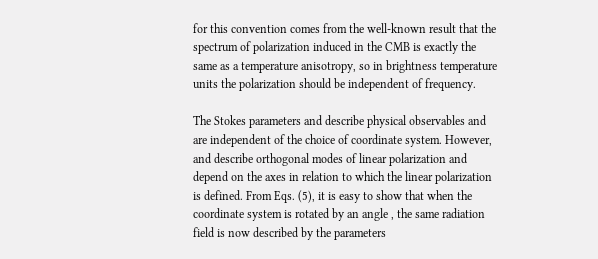for this convention comes from the well-known result that the spectrum of polarization induced in the CMB is exactly the same as a temperature anisotropy, so in brightness temperature units the polarization should be independent of frequency.

The Stokes parameters and describe physical observables and are independent of the choice of coordinate system. However, and describe orthogonal modes of linear polarization and depend on the axes in relation to which the linear polarization is defined. From Eqs. (5), it is easy to show that when the coordinate system is rotated by an angle , the same radiation field is now described by the parameters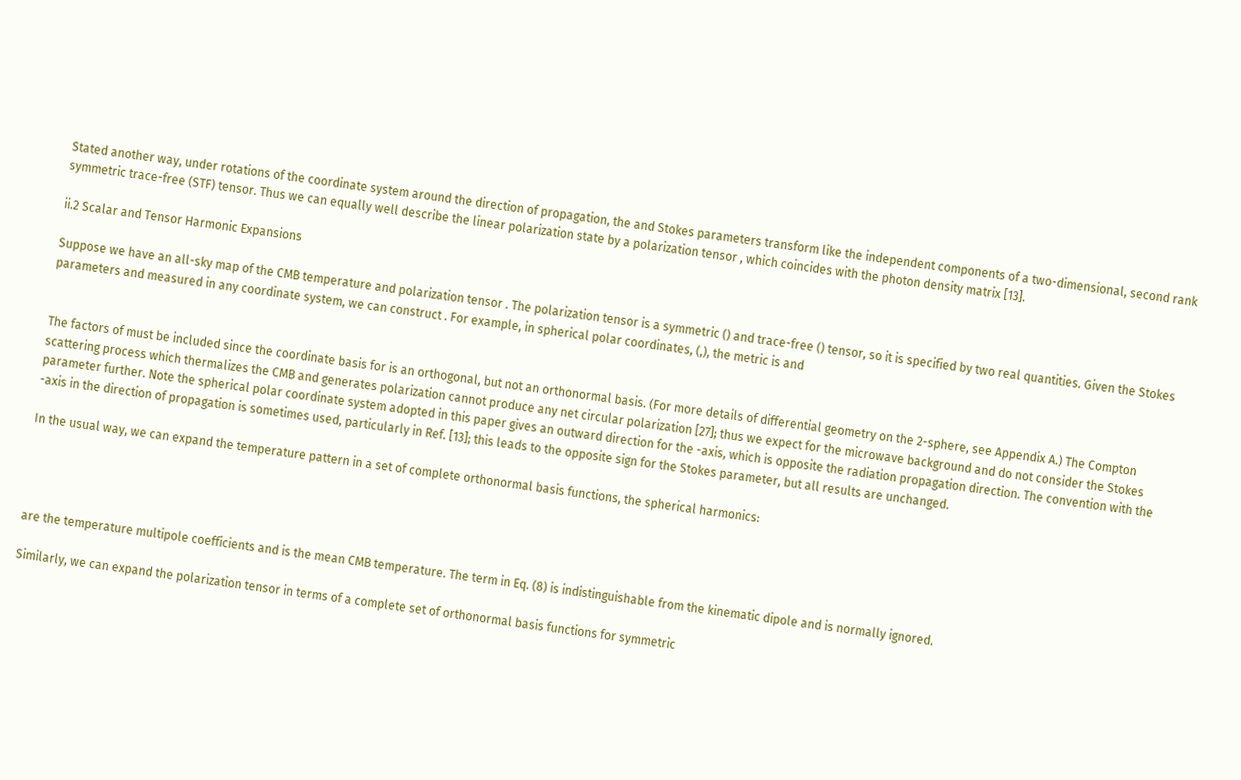Stated another way, under rotations of the coordinate system around the direction of propagation, the and Stokes parameters transform like the independent components of a two-dimensional, second rank symmetric trace-free (STF) tensor. Thus we can equally well describe the linear polarization state by a polarization tensor , which coincides with the photon density matrix [13].

ii.2 Scalar and Tensor Harmonic Expansions

Suppose we have an all-sky map of the CMB temperature and polarization tensor . The polarization tensor is a symmetric () and trace-free () tensor, so it is specified by two real quantities. Given the Stokes parameters and measured in any coordinate system, we can construct . For example, in spherical polar coordinates, (,), the metric is and


The factors of must be included since the coordinate basis for is an orthogonal, but not an orthonormal basis. (For more details of differential geometry on the 2-sphere, see Appendix A.) The Compton scattering process which thermalizes the CMB and generates polarization cannot produce any net circular polarization [27]; thus we expect for the microwave background and do not consider the Stokes parameter further. Note the spherical polar coordinate system adopted in this paper gives an outward direction for the -axis, which is opposite the radiation propagation direction. The convention with the -axis in the direction of propagation is sometimes used, particularly in Ref. [13]; this leads to the opposite sign for the Stokes parameter, but all results are unchanged.

In the usual way, we can expand the temperature pattern in a set of complete orthonormal basis functions, the spherical harmonics:




are the temperature multipole coefficients and is the mean CMB temperature. The term in Eq. (8) is indistinguishable from the kinematic dipole and is normally ignored.

Similarly, we can expand the polarization tensor in terms of a complete set of orthonormal basis functions for symmetric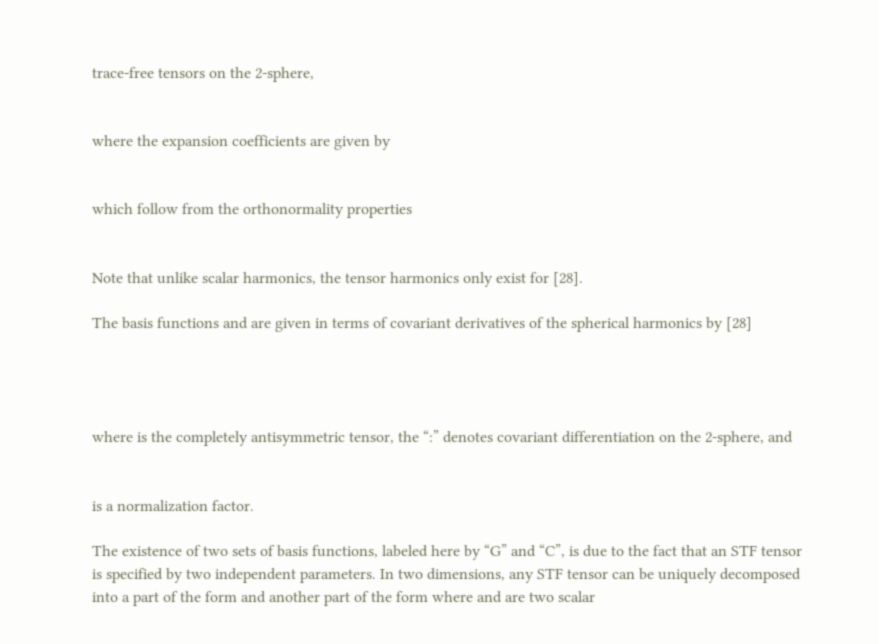trace-free tensors on the 2-sphere,


where the expansion coefficients are given by


which follow from the orthonormality properties


Note that unlike scalar harmonics, the tensor harmonics only exist for [28].

The basis functions and are given in terms of covariant derivatives of the spherical harmonics by [28]




where is the completely antisymmetric tensor, the “:” denotes covariant differentiation on the 2-sphere, and


is a normalization factor.

The existence of two sets of basis functions, labeled here by “G” and “C”, is due to the fact that an STF tensor is specified by two independent parameters. In two dimensions, any STF tensor can be uniquely decomposed into a part of the form and another part of the form where and are two scalar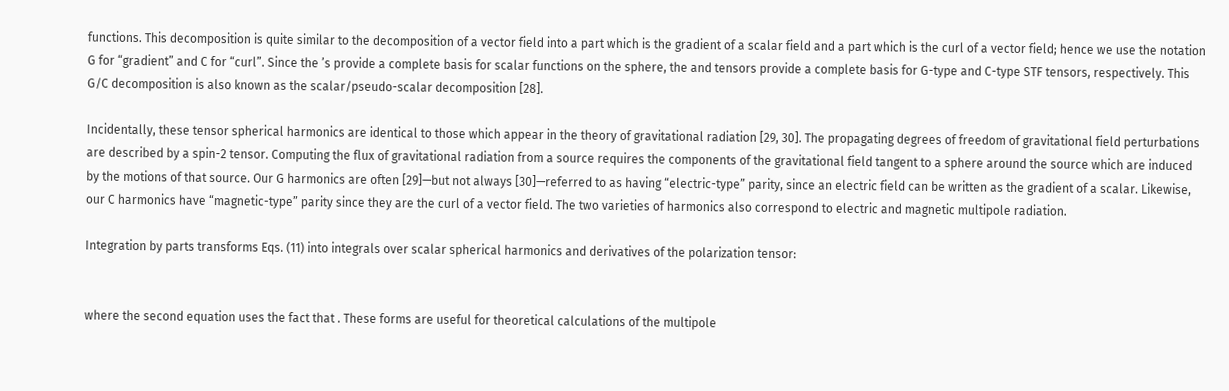functions. This decomposition is quite similar to the decomposition of a vector field into a part which is the gradient of a scalar field and a part which is the curl of a vector field; hence we use the notation G for “gradient” and C for “curl”. Since the ’s provide a complete basis for scalar functions on the sphere, the and tensors provide a complete basis for G-type and C-type STF tensors, respectively. This G/C decomposition is also known as the scalar/pseudo-scalar decomposition [28].

Incidentally, these tensor spherical harmonics are identical to those which appear in the theory of gravitational radiation [29, 30]. The propagating degrees of freedom of gravitational field perturbations are described by a spin-2 tensor. Computing the flux of gravitational radiation from a source requires the components of the gravitational field tangent to a sphere around the source which are induced by the motions of that source. Our G harmonics are often [29]—but not always [30]—referred to as having “electric-type” parity, since an electric field can be written as the gradient of a scalar. Likewise, our C harmonics have “magnetic-type” parity since they are the curl of a vector field. The two varieties of harmonics also correspond to electric and magnetic multipole radiation.

Integration by parts transforms Eqs. (11) into integrals over scalar spherical harmonics and derivatives of the polarization tensor:


where the second equation uses the fact that . These forms are useful for theoretical calculations of the multipole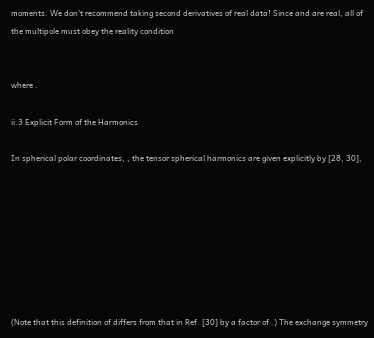moments. We don’t recommend taking second derivatives of real data! Since and are real, all of the multipole must obey the reality condition


where .

ii.3 Explicit Form of the Harmonics

In spherical polar coordinates, , the tensor spherical harmonics are given explicitly by [28, 30],








(Note that this definition of differs from that in Ref. [30] by a factor of .) The exchange symmetry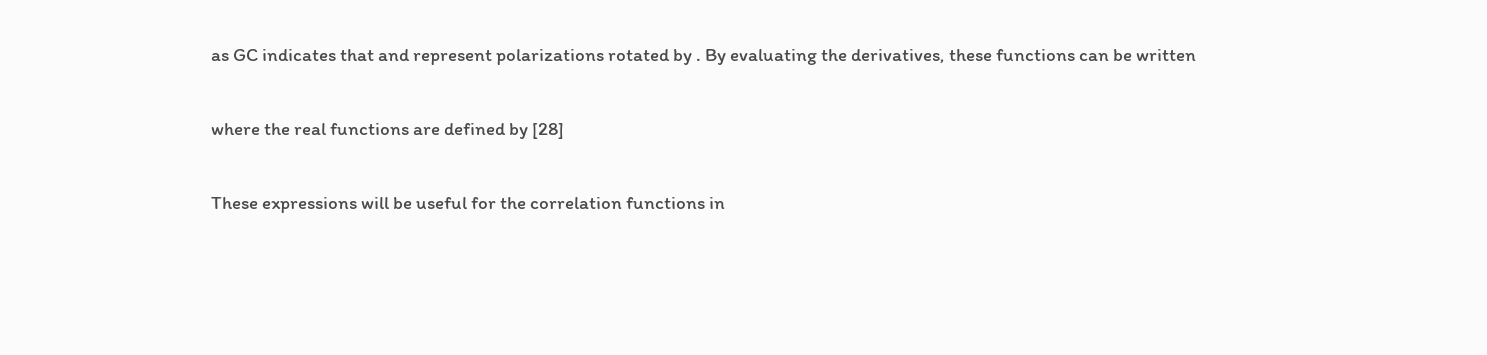as GC indicates that and represent polarizations rotated by . By evaluating the derivatives, these functions can be written


where the real functions are defined by [28]


These expressions will be useful for the correlation functions in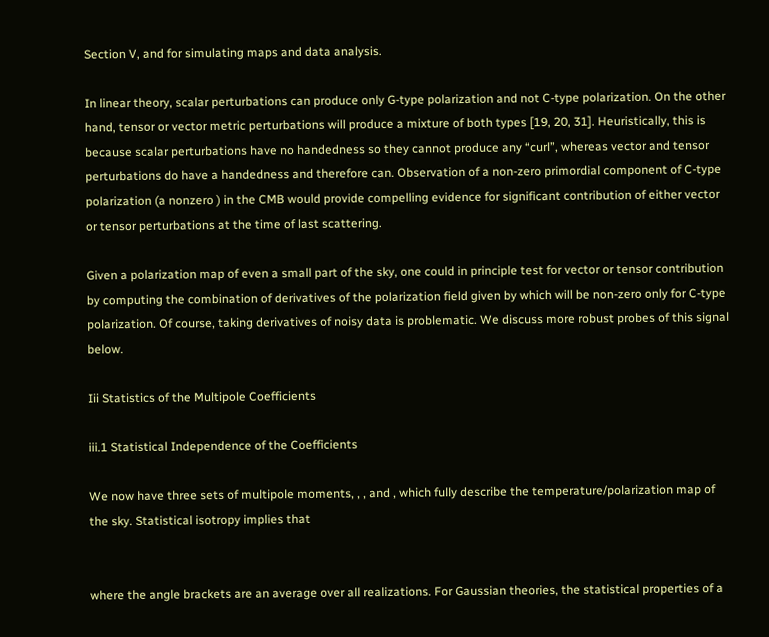Section V, and for simulating maps and data analysis.

In linear theory, scalar perturbations can produce only G-type polarization and not C-type polarization. On the other hand, tensor or vector metric perturbations will produce a mixture of both types [19, 20, 31]. Heuristically, this is because scalar perturbations have no handedness so they cannot produce any “curl”, whereas vector and tensor perturbations do have a handedness and therefore can. Observation of a non-zero primordial component of C-type polarization (a nonzero ) in the CMB would provide compelling evidence for significant contribution of either vector or tensor perturbations at the time of last scattering.

Given a polarization map of even a small part of the sky, one could in principle test for vector or tensor contribution by computing the combination of derivatives of the polarization field given by which will be non-zero only for C-type polarization. Of course, taking derivatives of noisy data is problematic. We discuss more robust probes of this signal below.

Iii Statistics of the Multipole Coefficients

iii.1 Statistical Independence of the Coefficients

We now have three sets of multipole moments, , , and , which fully describe the temperature/polarization map of the sky. Statistical isotropy implies that


where the angle brackets are an average over all realizations. For Gaussian theories, the statistical properties of a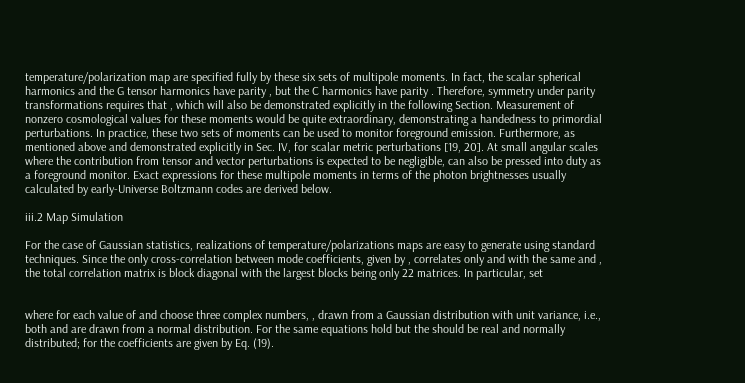temperature/polarization map are specified fully by these six sets of multipole moments. In fact, the scalar spherical harmonics and the G tensor harmonics have parity , but the C harmonics have parity . Therefore, symmetry under parity transformations requires that , which will also be demonstrated explicitly in the following Section. Measurement of nonzero cosmological values for these moments would be quite extraordinary, demonstrating a handedness to primordial perturbations. In practice, these two sets of moments can be used to monitor foreground emission. Furthermore, as mentioned above and demonstrated explicitly in Sec. IV, for scalar metric perturbations [19, 20]. At small angular scales where the contribution from tensor and vector perturbations is expected to be negligible, can also be pressed into duty as a foreground monitor. Exact expressions for these multipole moments in terms of the photon brightnesses usually calculated by early-Universe Boltzmann codes are derived below.

iii.2 Map Simulation

For the case of Gaussian statistics, realizations of temperature/polarizations maps are easy to generate using standard techniques. Since the only cross-correlation between mode coefficients, given by , correlates only and with the same and , the total correlation matrix is block diagonal with the largest blocks being only 22 matrices. In particular, set


where for each value of and choose three complex numbers, , drawn from a Gaussian distribution with unit variance, i.e., both and are drawn from a normal distribution. For the same equations hold but the should be real and normally distributed; for the coefficients are given by Eq. (19).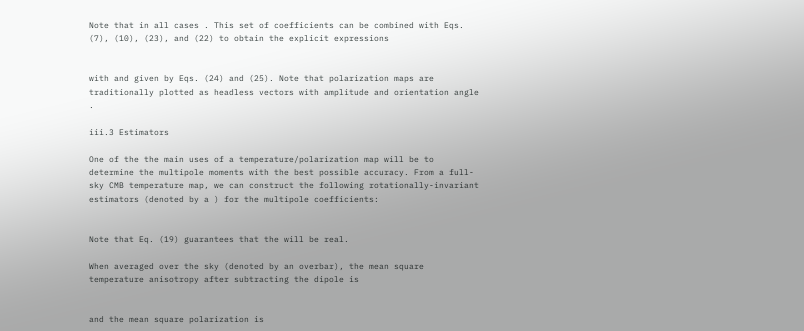Note that in all cases . This set of coefficients can be combined with Eqs. (7), (10), (23), and (22) to obtain the explicit expressions


with and given by Eqs. (24) and (25). Note that polarization maps are traditionally plotted as headless vectors with amplitude and orientation angle .

iii.3 Estimators

One of the the main uses of a temperature/polarization map will be to determine the multipole moments with the best possible accuracy. From a full-sky CMB temperature map, we can construct the following rotationally-invariant estimators (denoted by a ) for the multipole coefficients:


Note that Eq. (19) guarantees that the will be real.

When averaged over the sky (denoted by an overbar), the mean square temperature anisotropy after subtracting the dipole is


and the mean square polarization is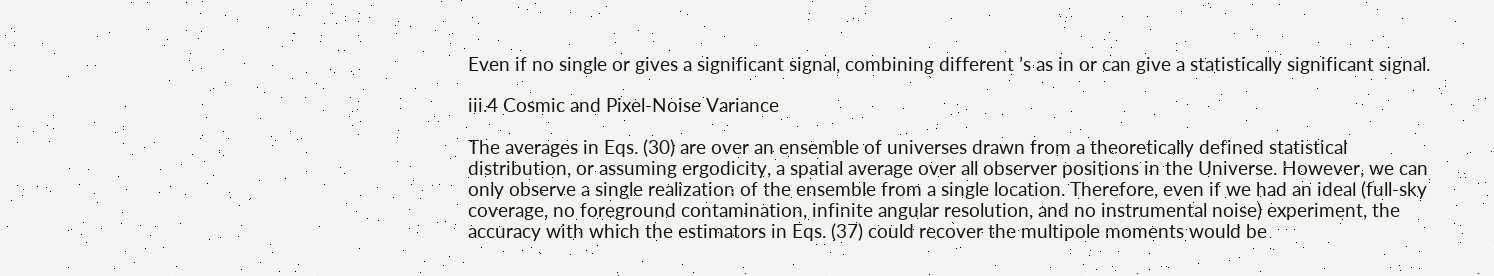Even if no single or gives a significant signal, combining different ’s as in or can give a statistically significant signal.

iii.4 Cosmic and Pixel-Noise Variance

The averages in Eqs. (30) are over an ensemble of universes drawn from a theoretically defined statistical distribution, or assuming ergodicity, a spatial average over all observer positions in the Universe. However, we can only observe a single realization of the ensemble from a single location. Therefore, even if we had an ideal (full-sky coverage, no foreground contamination, infinite angular resolution, and no instrumental noise) experiment, the accuracy with which the estimators in Eqs. (37) could recover the multipole moments would be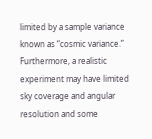limited by a sample variance known as “cosmic variance.” Furthermore, a realistic experiment may have limited sky coverage and angular resolution and some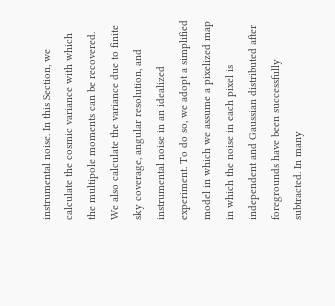instrumental noise. In this Section, we calculate the cosmic variance with which the multipole moments can be recovered. We also calculate the variance due to finite sky coverage, angular resolution, and instrumental noise in an idealized experiment. To do so, we adopt a simplified model in which we assume a pixelized map in which the noise in each pixel is independent and Gaussian distributed after foregrounds have been successfully subtracted. In many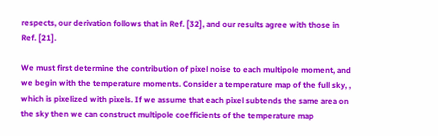respects, our derivation follows that in Ref. [32], and our results agree with those in Ref. [21].

We must first determine the contribution of pixel noise to each multipole moment, and we begin with the temperature moments. Consider a temperature map of the full sky, , which is pixelized with pixels. If we assume that each pixel subtends the same area on the sky then we can construct multipole coefficients of the temperature map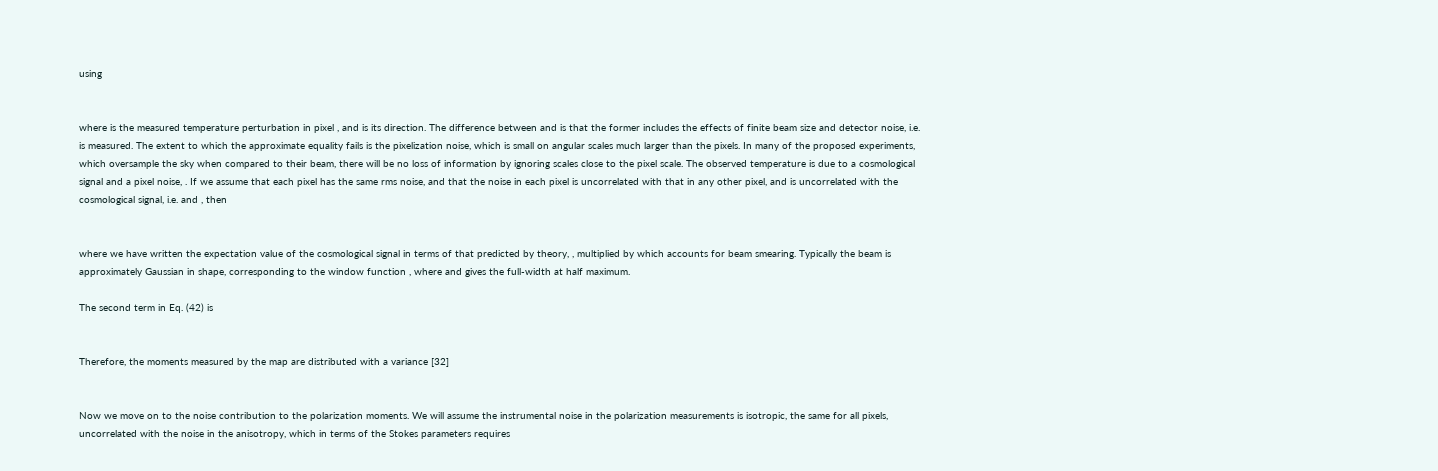using


where is the measured temperature perturbation in pixel , and is its direction. The difference between and is that the former includes the effects of finite beam size and detector noise, i.e. is measured. The extent to which the approximate equality fails is the pixelization noise, which is small on angular scales much larger than the pixels. In many of the proposed experiments, which oversample the sky when compared to their beam, there will be no loss of information by ignoring scales close to the pixel scale. The observed temperature is due to a cosmological signal and a pixel noise, . If we assume that each pixel has the same rms noise, and that the noise in each pixel is uncorrelated with that in any other pixel, and is uncorrelated with the cosmological signal, i.e. and , then


where we have written the expectation value of the cosmological signal in terms of that predicted by theory, , multiplied by which accounts for beam smearing. Typically the beam is approximately Gaussian in shape, corresponding to the window function , where and gives the full-width at half maximum.

The second term in Eq. (42) is


Therefore, the moments measured by the map are distributed with a variance [32]


Now we move on to the noise contribution to the polarization moments. We will assume the instrumental noise in the polarization measurements is isotropic, the same for all pixels, uncorrelated with the noise in the anisotropy, which in terms of the Stokes parameters requires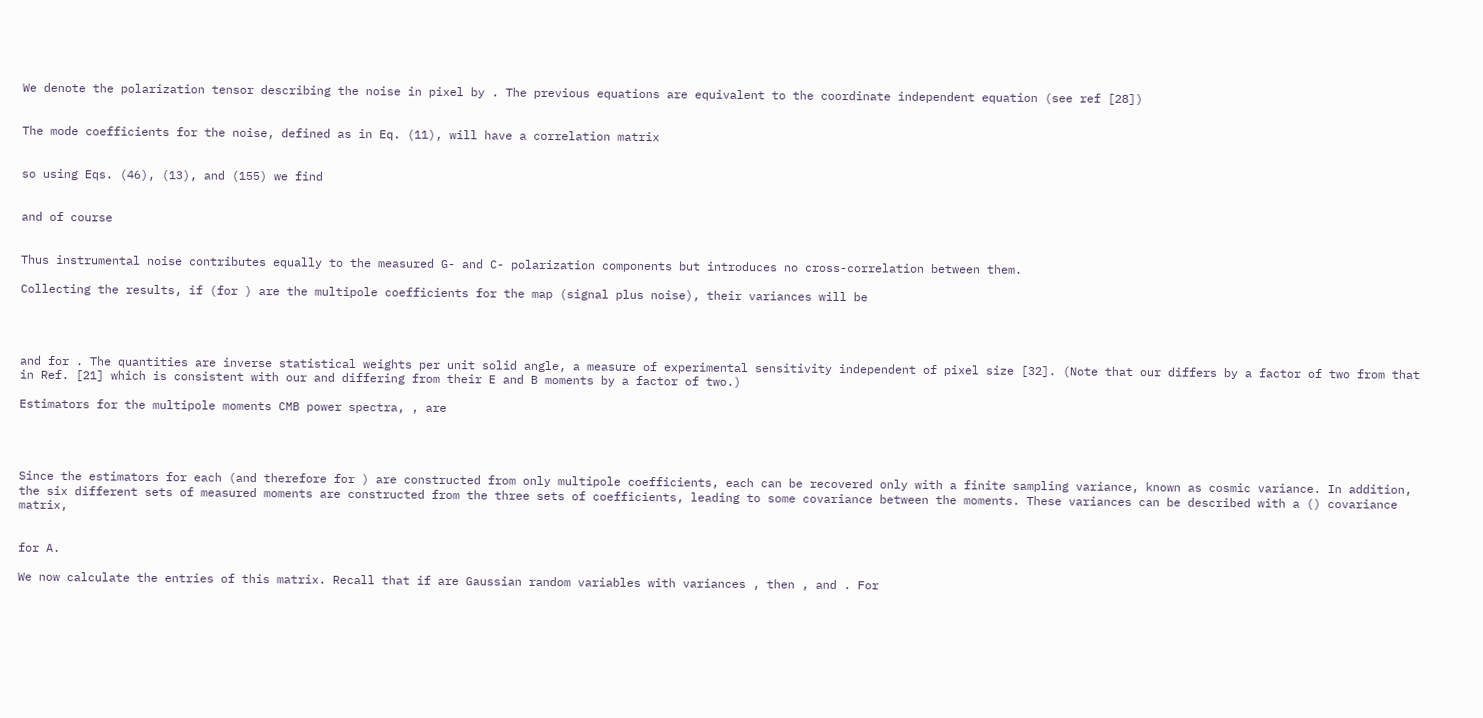We denote the polarization tensor describing the noise in pixel by . The previous equations are equivalent to the coordinate independent equation (see ref [28])


The mode coefficients for the noise, defined as in Eq. (11), will have a correlation matrix


so using Eqs. (46), (13), and (155) we find


and of course


Thus instrumental noise contributes equally to the measured G- and C- polarization components but introduces no cross-correlation between them.

Collecting the results, if (for ) are the multipole coefficients for the map (signal plus noise), their variances will be




and for . The quantities are inverse statistical weights per unit solid angle, a measure of experimental sensitivity independent of pixel size [32]. (Note that our differs by a factor of two from that in Ref. [21] which is consistent with our and differing from their E and B moments by a factor of two.)

Estimators for the multipole moments CMB power spectra, , are




Since the estimators for each (and therefore for ) are constructed from only multipole coefficients, each can be recovered only with a finite sampling variance, known as cosmic variance. In addition, the six different sets of measured moments are constructed from the three sets of coefficients, leading to some covariance between the moments. These variances can be described with a () covariance matrix,


for A.

We now calculate the entries of this matrix. Recall that if are Gaussian random variables with variances , then , and . For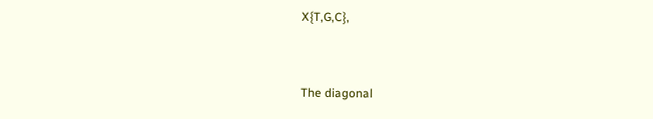X{T,G,C},


The diagonal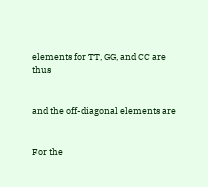elements for TT, GG, and CC are thus


and the off-diagonal elements are


For the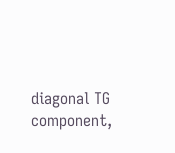diagonal TG component,